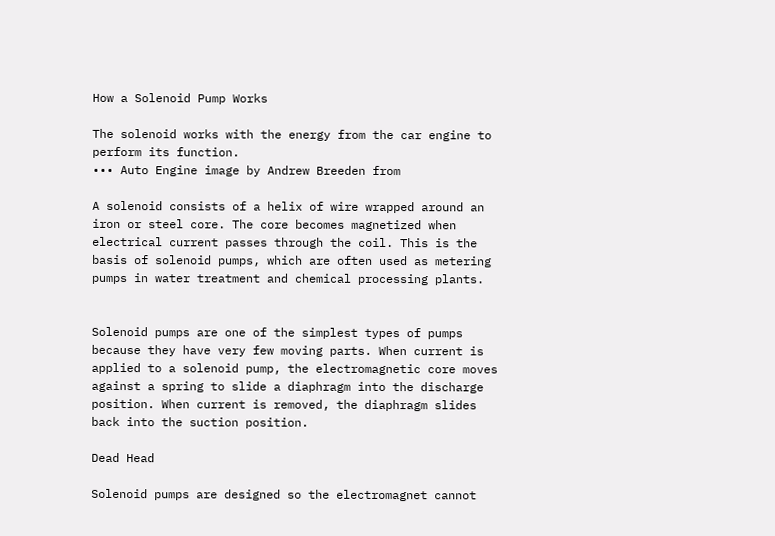How a Solenoid Pump Works

The solenoid works with the energy from the car engine to perform its function.
••• Auto Engine image by Andrew Breeden from

A solenoid consists of a helix of wire wrapped around an iron or steel core. The core becomes magnetized when electrical current passes through the coil. This is the basis of solenoid pumps, which are often used as metering pumps in water treatment and chemical processing plants.


Solenoid pumps are one of the simplest types of pumps because they have very few moving parts. When current is applied to a solenoid pump, the electromagnetic core moves against a spring to slide a diaphragm into the discharge position. When current is removed, the diaphragm slides back into the suction position.

Dead Head

Solenoid pumps are designed so the electromagnet cannot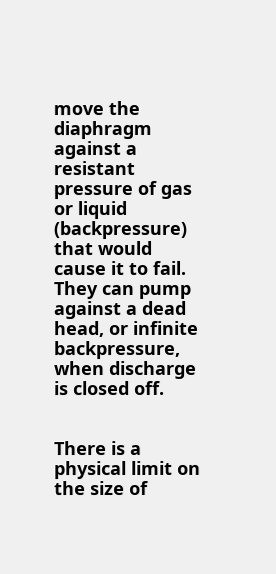move the diaphragm against a resistant pressure of gas or liquid (backpressure) that would cause it to fail. They can pump against a dead head, or infinite backpressure, when discharge is closed off.


There is a physical limit on the size of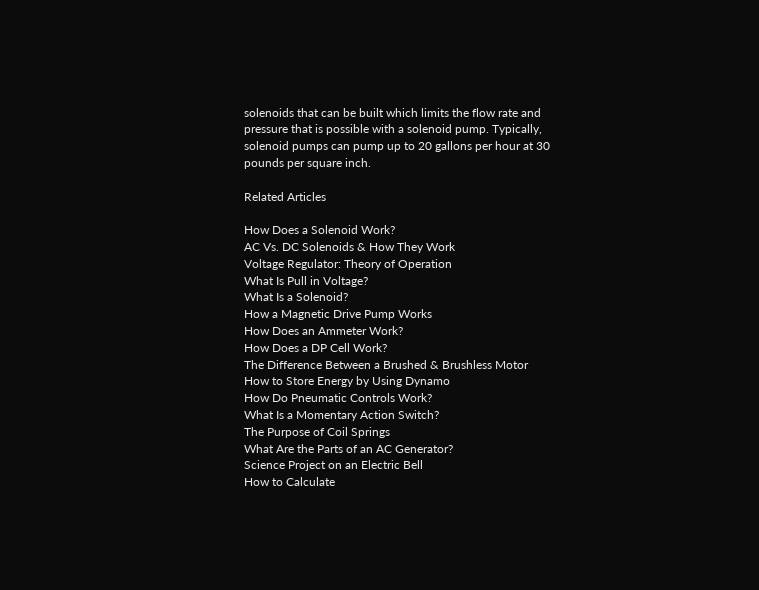solenoids that can be built which limits the flow rate and pressure that is possible with a solenoid pump. Typically, solenoid pumps can pump up to 20 gallons per hour at 30 pounds per square inch.

Related Articles

How Does a Solenoid Work?
AC Vs. DC Solenoids & How They Work
Voltage Regulator: Theory of Operation
What Is Pull in Voltage?
What Is a Solenoid?
How a Magnetic Drive Pump Works
How Does an Ammeter Work?
How Does a DP Cell Work?
The Difference Between a Brushed & Brushless Motor
How to Store Energy by Using Dynamo
How Do Pneumatic Controls Work?
What Is a Momentary Action Switch?
The Purpose of Coil Springs
What Are the Parts of an AC Generator?
Science Project on an Electric Bell
How to Calculate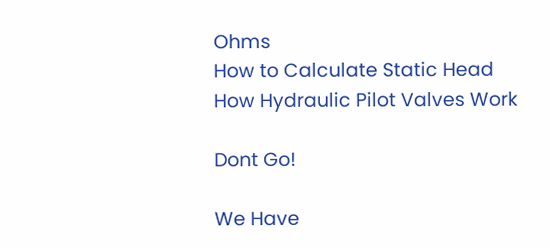Ohms
How to Calculate Static Head
How Hydraulic Pilot Valves Work

Dont Go!

We Have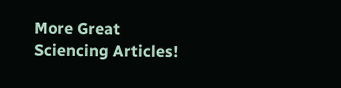More Great Sciencing Articles!